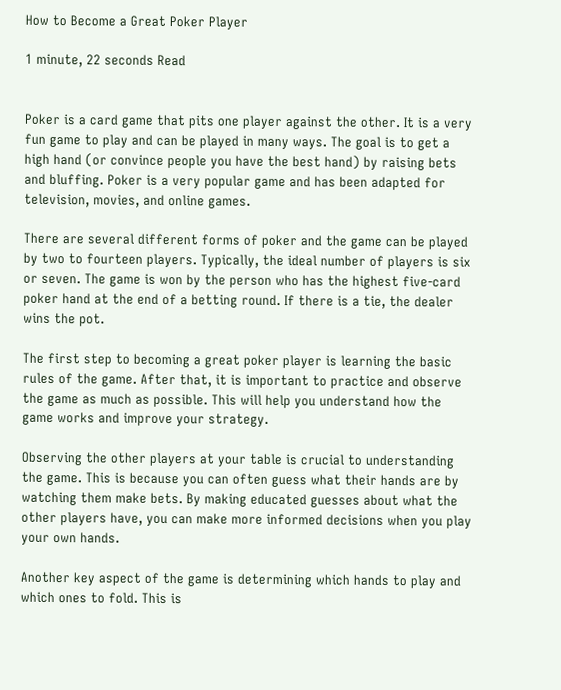How to Become a Great Poker Player

1 minute, 22 seconds Read


Poker is a card game that pits one player against the other. It is a very fun game to play and can be played in many ways. The goal is to get a high hand (or convince people you have the best hand) by raising bets and bluffing. Poker is a very popular game and has been adapted for television, movies, and online games.

There are several different forms of poker and the game can be played by two to fourteen players. Typically, the ideal number of players is six or seven. The game is won by the person who has the highest five-card poker hand at the end of a betting round. If there is a tie, the dealer wins the pot.

The first step to becoming a great poker player is learning the basic rules of the game. After that, it is important to practice and observe the game as much as possible. This will help you understand how the game works and improve your strategy.

Observing the other players at your table is crucial to understanding the game. This is because you can often guess what their hands are by watching them make bets. By making educated guesses about what the other players have, you can make more informed decisions when you play your own hands.

Another key aspect of the game is determining which hands to play and which ones to fold. This is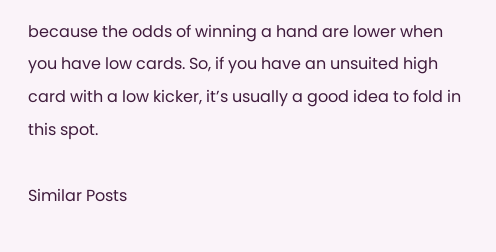because the odds of winning a hand are lower when you have low cards. So, if you have an unsuited high card with a low kicker, it’s usually a good idea to fold in this spot.

Similar Posts